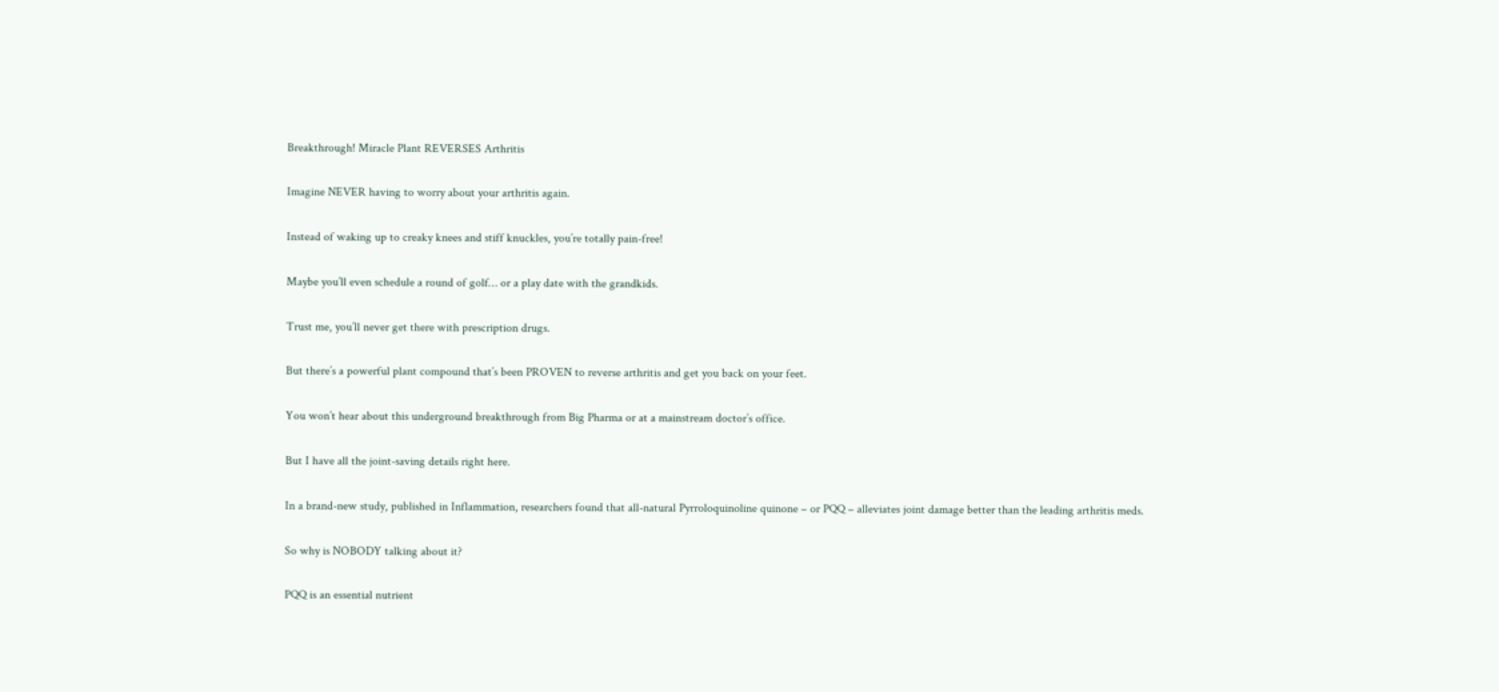Breakthrough! Miracle Plant REVERSES Arthritis

Imagine NEVER having to worry about your arthritis again.

Instead of waking up to creaky knees and stiff knuckles, you’re totally pain-free!

Maybe you’ll even schedule a round of golf… or a play date with the grandkids.

Trust me, you’ll never get there with prescription drugs.

But there’s a powerful plant compound that’s been PROVEN to reverse arthritis and get you back on your feet.

You won’t hear about this underground breakthrough from Big Pharma or at a mainstream doctor’s office.

But I have all the joint-saving details right here.

In a brand-new study, published in Inflammation, researchers found that all-natural Pyrroloquinoline quinone – or PQQ – alleviates joint damage better than the leading arthritis meds.

So why is NOBODY talking about it?

PQQ is an essential nutrient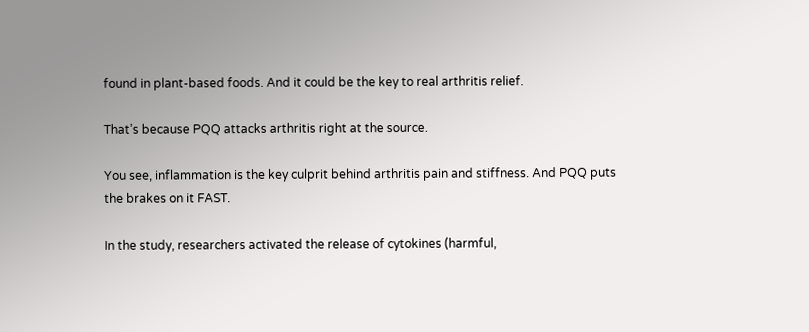found in plant-based foods. And it could be the key to real arthritis relief.

That’s because PQQ attacks arthritis right at the source.

You see, inflammation is the key culprit behind arthritis pain and stiffness. And PQQ puts the brakes on it FAST.

In the study, researchers activated the release of cytokines (harmful,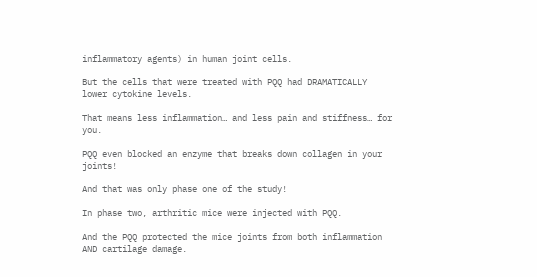inflammatory agents) in human joint cells.

But the cells that were treated with PQQ had DRAMATICALLY lower cytokine levels.

That means less inflammation… and less pain and stiffness… for you.

PQQ even blocked an enzyme that breaks down collagen in your joints!

And that was only phase one of the study!

In phase two, arthritic mice were injected with PQQ.

And the PQQ protected the mice joints from both inflammation AND cartilage damage.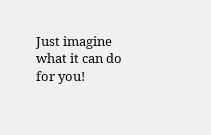Just imagine what it can do for you!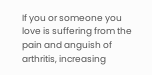If you or someone you love is suffering from the pain and anguish of arthritis, increasing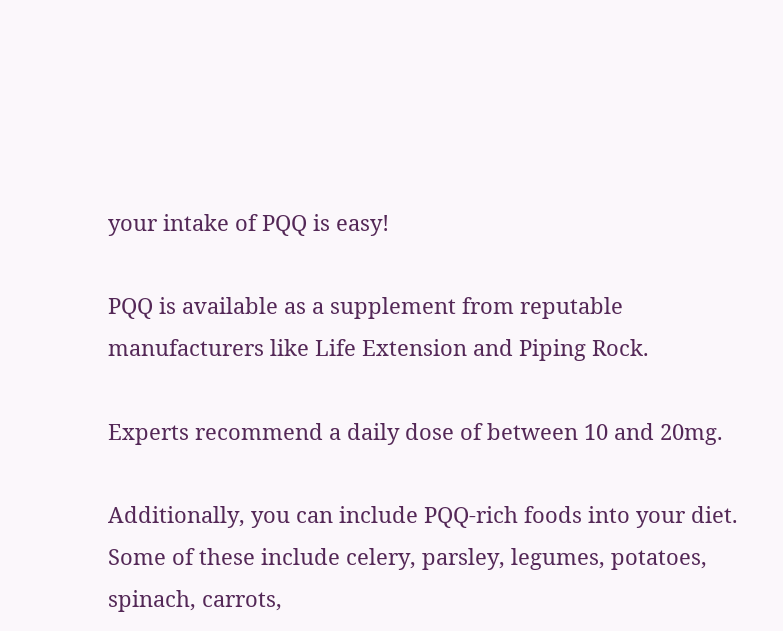your intake of PQQ is easy!

PQQ is available as a supplement from reputable manufacturers like Life Extension and Piping Rock.

Experts recommend a daily dose of between 10 and 20mg.

Additionally, you can include PQQ-rich foods into your diet. Some of these include celery, parsley, legumes, potatoes, spinach, carrots,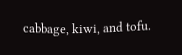cabbage, kiwi, and tofu.